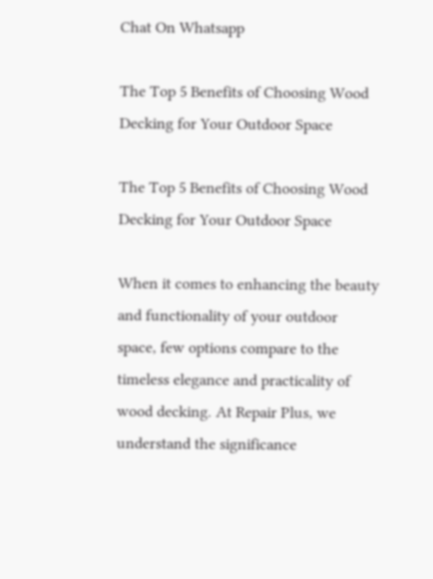Chat On Whatsapp

The Top 5 Benefits of Choosing Wood Decking for Your Outdoor Space

The Top 5 Benefits of Choosing Wood Decking for Your Outdoor Space

When it comes to enhancing the beauty and functionality of your outdoor space, few options compare to the timeless elegance and practicality of wood decking. At Repair Plus, we understand the significance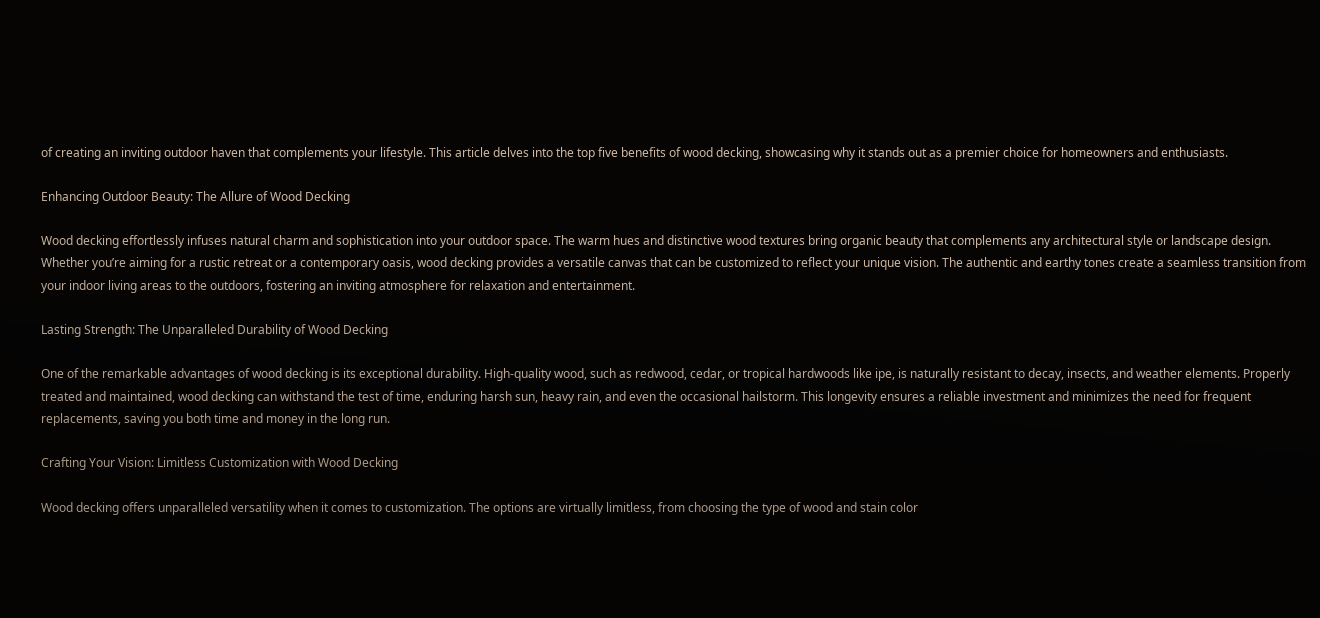of creating an inviting outdoor haven that complements your lifestyle. This article delves into the top five benefits of wood decking, showcasing why it stands out as a premier choice for homeowners and enthusiasts.

Enhancing Outdoor Beauty: The Allure of Wood Decking

Wood decking effortlessly infuses natural charm and sophistication into your outdoor space. The warm hues and distinctive wood textures bring organic beauty that complements any architectural style or landscape design. Whether you’re aiming for a rustic retreat or a contemporary oasis, wood decking provides a versatile canvas that can be customized to reflect your unique vision. The authentic and earthy tones create a seamless transition from your indoor living areas to the outdoors, fostering an inviting atmosphere for relaxation and entertainment.

Lasting Strength: The Unparalleled Durability of Wood Decking

One of the remarkable advantages of wood decking is its exceptional durability. High-quality wood, such as redwood, cedar, or tropical hardwoods like ipe, is naturally resistant to decay, insects, and weather elements. Properly treated and maintained, wood decking can withstand the test of time, enduring harsh sun, heavy rain, and even the occasional hailstorm. This longevity ensures a reliable investment and minimizes the need for frequent replacements, saving you both time and money in the long run.

Crafting Your Vision: Limitless Customization with Wood Decking

Wood decking offers unparalleled versatility when it comes to customization. The options are virtually limitless, from choosing the type of wood and stain color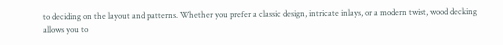to deciding on the layout and patterns. Whether you prefer a classic design, intricate inlays, or a modern twist, wood decking allows you to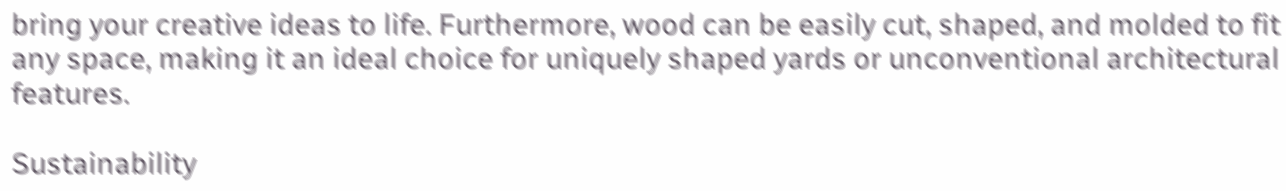bring your creative ideas to life. Furthermore, wood can be easily cut, shaped, and molded to fit any space, making it an ideal choice for uniquely shaped yards or unconventional architectural features.

Sustainability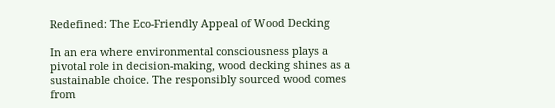Redefined: The Eco-Friendly Appeal of Wood Decking

In an era where environmental consciousness plays a pivotal role in decision-making, wood decking shines as a sustainable choice. The responsibly sourced wood comes from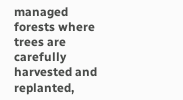managed forests where trees are carefully harvested and replanted,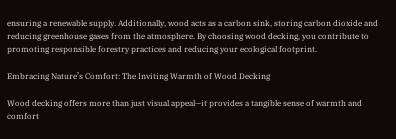ensuring a renewable supply. Additionally, wood acts as a carbon sink, storing carbon dioxide and reducing greenhouse gases from the atmosphere. By choosing wood decking, you contribute to promoting responsible forestry practices and reducing your ecological footprint.

Embracing Nature’s Comfort: The Inviting Warmth of Wood Decking

Wood decking offers more than just visual appeal—it provides a tangible sense of warmth and comfort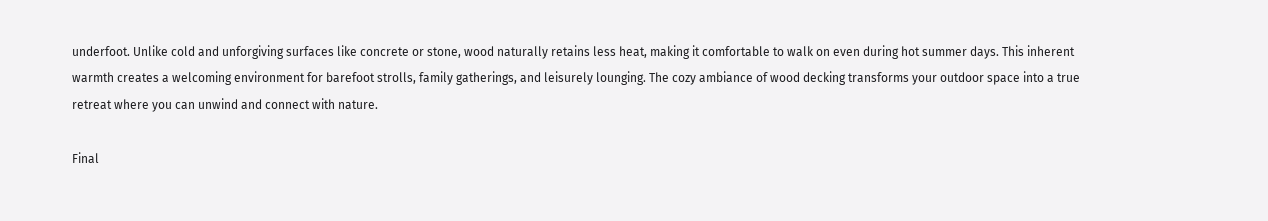underfoot. Unlike cold and unforgiving surfaces like concrete or stone, wood naturally retains less heat, making it comfortable to walk on even during hot summer days. This inherent warmth creates a welcoming environment for barefoot strolls, family gatherings, and leisurely lounging. The cozy ambiance of wood decking transforms your outdoor space into a true retreat where you can unwind and connect with nature.

Final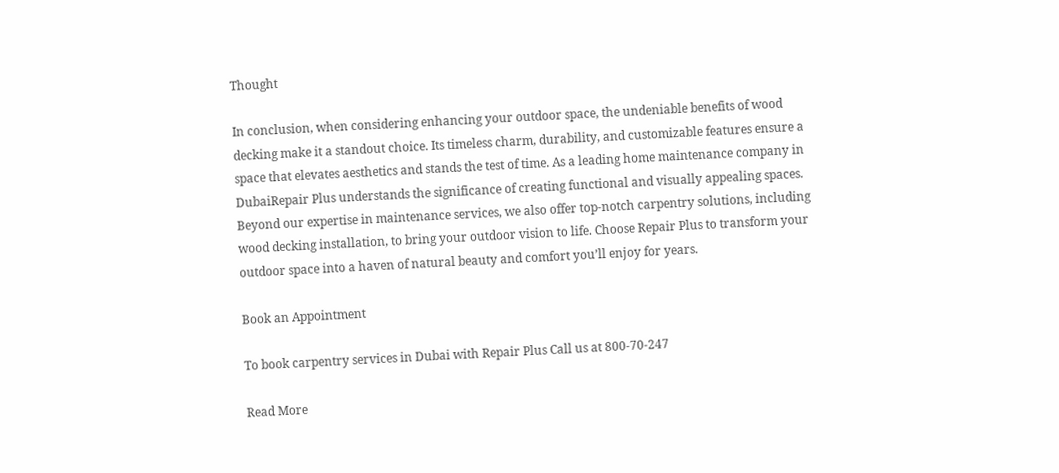Thought

In conclusion, when considering enhancing your outdoor space, the undeniable benefits of wood decking make it a standout choice. Its timeless charm, durability, and customizable features ensure a space that elevates aesthetics and stands the test of time. As a leading home maintenance company in DubaiRepair Plus understands the significance of creating functional and visually appealing spaces. Beyond our expertise in maintenance services, we also offer top-notch carpentry solutions, including wood decking installation, to bring your outdoor vision to life. Choose Repair Plus to transform your outdoor space into a haven of natural beauty and comfort you’ll enjoy for years.

Book an Appointment

To book carpentry services in Dubai with Repair Plus Call us at 800-70-247

Read More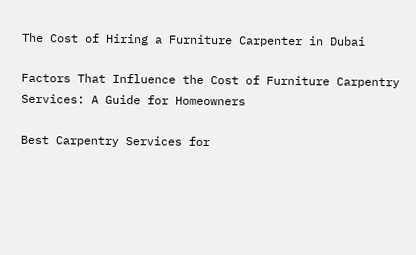The Cost of Hiring a Furniture Carpenter in Dubai

Factors That Influence the Cost of Furniture Carpentry Services: A Guide for Homeowners

Best Carpentry Services for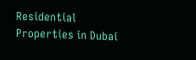Residential Properties in Dubai